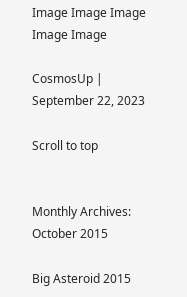Image Image Image Image Image

CosmosUp | September 22, 2023

Scroll to top


Monthly Archives: October 2015

Big Asteroid 2015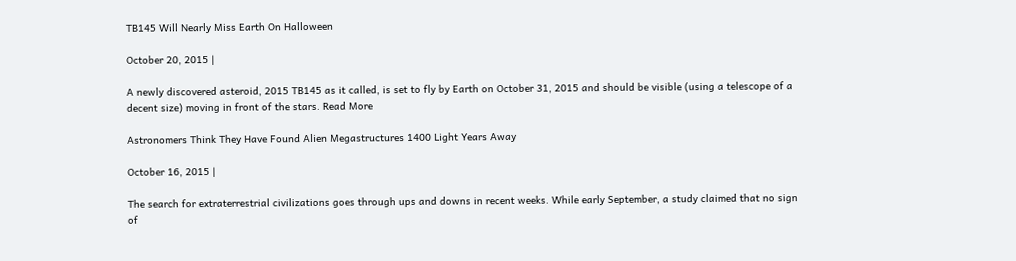TB145 Will Nearly Miss Earth On Halloween

October 20, 2015 |

A newly discovered asteroid, 2015 TB145 as it called, is set to fly by Earth on October 31, 2015 and should be visible (using a telescope of a decent size) moving in front of the stars. Read More

Astronomers Think They Have Found Alien Megastructures 1400 Light Years Away

October 16, 2015 |

The search for extraterrestrial civilizations goes through ups and downs in recent weeks. While early September, a study claimed that no sign of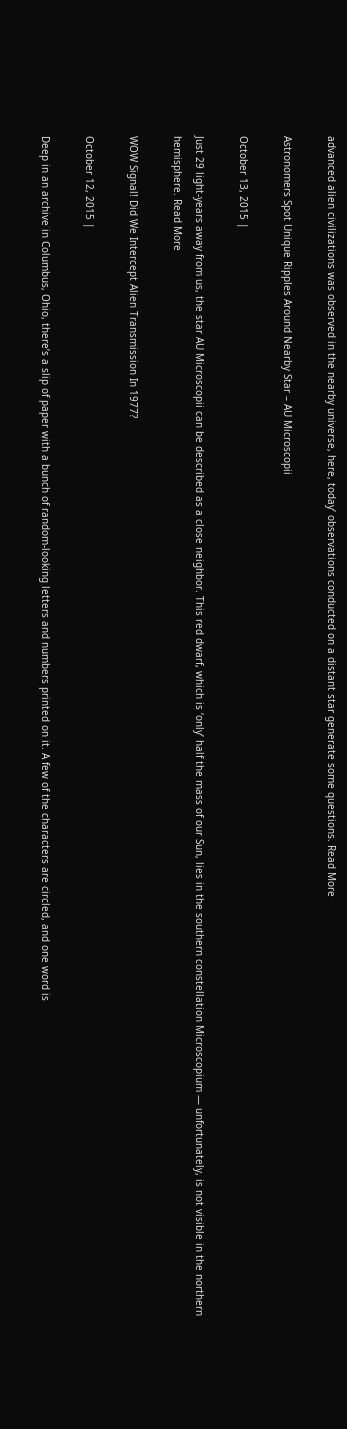advanced alien civilizations was observed in the nearby universe, here, today’ observations conducted on a distant star generate some questions. Read More

Astronomers Spot Unique Ripples Around Nearby Star – AU Microscopii

October 13, 2015 |

Just 29 light-years away from us, the star AU Microscopii can be described as a close neighbor. This red dwarf, which is ‘only’ half the mass of our Sun, lies in the southern constellation Microscopium — unfortunately, is not visible in the northern hemisphere. Read More

WOW Signal! Did We Intercept Alien Transmission In 1977?

October 12, 2015 |

Deep in an archive in Columbus, Ohio, there’s a slip of paper with a bunch of random-looking letters and numbers printed on it. A few of the characters are circled, and one word is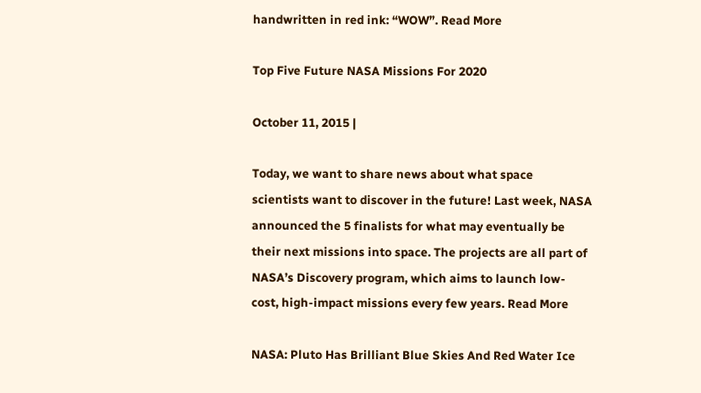handwritten in red ink: “WOW”. Read More

Top Five Future NASA Missions For 2020

October 11, 2015 |

Today, we want to share news about what space scientists want to discover in the future! Last week, NASA announced the 5 finalists for what may eventually be their next missions into space. The projects are all part of NASA’s Discovery program, which aims to launch low-cost, high-impact missions every few years. Read More

NASA: Pluto Has Brilliant Blue Skies And Red Water Ice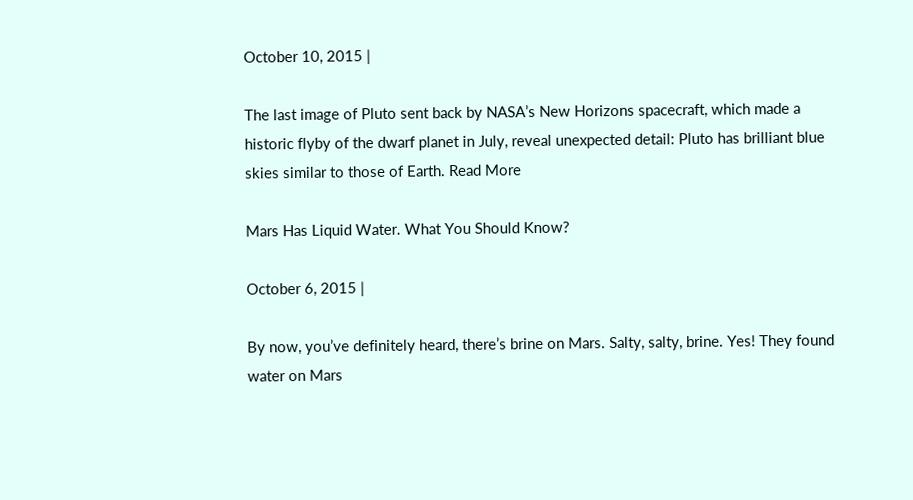October 10, 2015 |

The last image of Pluto sent back by NASA’s New Horizons spacecraft, which made a historic flyby of the dwarf planet in July, reveal unexpected detail: Pluto has brilliant blue skies similar to those of Earth. Read More

Mars Has Liquid Water. What You Should Know?

October 6, 2015 |

By now, you’ve definitely heard, there’s brine on Mars. Salty, salty, brine. Yes! They found water on Mars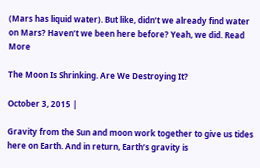(Mars has liquid water). But like, didn’t we already find water on Mars? Haven’t we been here before? Yeah, we did. Read More

The Moon Is Shrinking. Are We Destroying It?

October 3, 2015 |

Gravity from the Sun and moon work together to give us tides here on Earth. And in return, Earth’s gravity is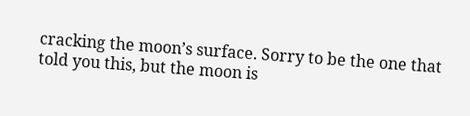cracking the moon’s surface. Sorry to be the one that told you this, but the moon is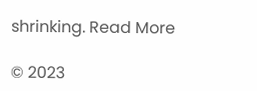shrinking. Read More

© 2023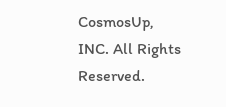CosmosUp, INC. All Rights Reserved.